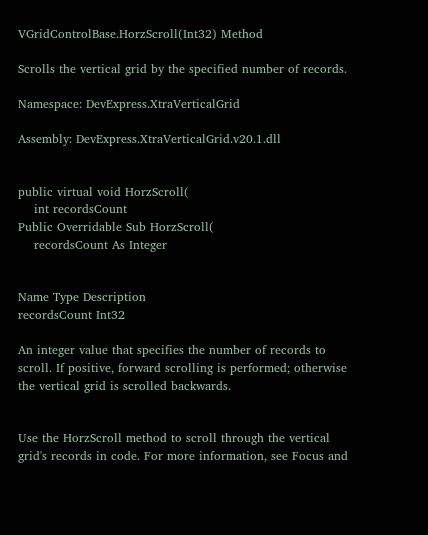VGridControlBase.HorzScroll(Int32) Method

Scrolls the vertical grid by the specified number of records.

Namespace: DevExpress.XtraVerticalGrid

Assembly: DevExpress.XtraVerticalGrid.v20.1.dll


public virtual void HorzScroll(
    int recordsCount
Public Overridable Sub HorzScroll(
    recordsCount As Integer


Name Type Description
recordsCount Int32

An integer value that specifies the number of records to scroll. If positive, forward scrolling is performed; otherwise the vertical grid is scrolled backwards.


Use the HorzScroll method to scroll through the vertical grid's records in code. For more information, see Focus and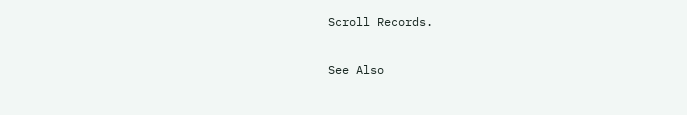Scroll Records.

See Also